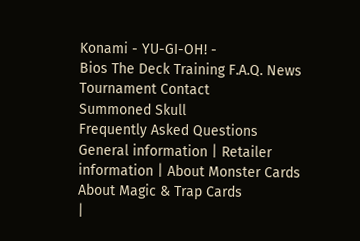Konami - YU-GI-OH! -
Bios The Deck Training F.A.Q. News Tournament Contact
Summoned Skull
Frequently Asked Questions
General information | Retailer information | About Monster Cards
About Magic & Trap Cards
|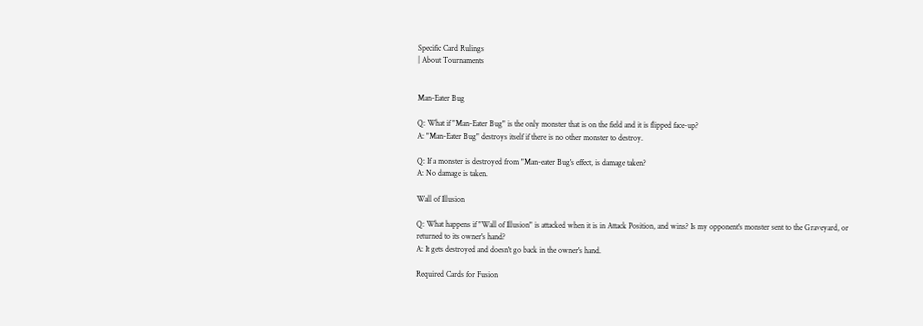Specific Card Rulings
| About Tournaments


Man-Eater Bug

Q: What if "Man-Eater Bug" is the only monster that is on the field and it is flipped face-up?
A: "Man-Eater Bug" destroys itself if there is no other monster to destroy.

Q: If a monster is destroyed from "Man-eater Bug's effect, is damage taken?
A: No damage is taken.

Wall of Illusion

Q: What happens if "Wall of Illusion" is attacked when it is in Attack Position, and wins? Is my opponent's monster sent to the Graveyard, or returned to its owner's hand?
A: It gets destroyed and doesn't go back in the owner's hand.

Required Cards for Fusion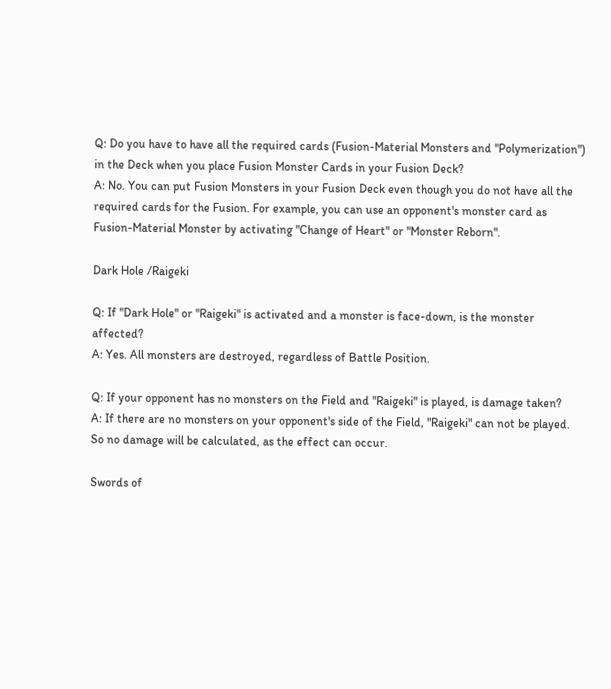Q: Do you have to have all the required cards (Fusion-Material Monsters and "Polymerization") in the Deck when you place Fusion Monster Cards in your Fusion Deck?
A: No. You can put Fusion Monsters in your Fusion Deck even though you do not have all the required cards for the Fusion. For example, you can use an opponent's monster card as Fusion-Material Monster by activating "Change of Heart" or "Monster Reborn".

Dark Hole /Raigeki

Q: If "Dark Hole" or "Raigeki" is activated and a monster is face-down, is the monster affected?
A: Yes. All monsters are destroyed, regardless of Battle Position.

Q: If your opponent has no monsters on the Field and "Raigeki" is played, is damage taken?
A: If there are no monsters on your opponent's side of the Field, "Raigeki" can not be played. So no damage will be calculated, as the effect can occur.

Swords of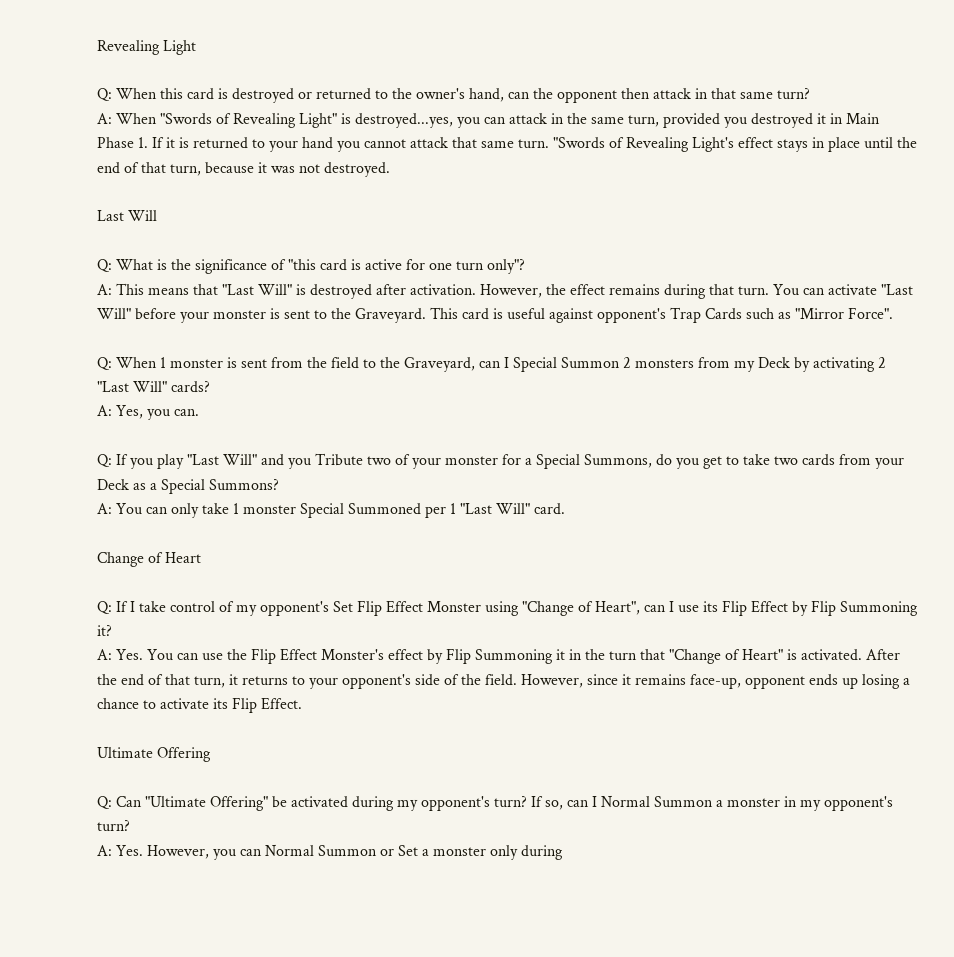Revealing Light

Q: When this card is destroyed or returned to the owner's hand, can the opponent then attack in that same turn?
A: When "Swords of Revealing Light" is destroyed...yes, you can attack in the same turn, provided you destroyed it in Main Phase 1. If it is returned to your hand you cannot attack that same turn. "Swords of Revealing Light's effect stays in place until the end of that turn, because it was not destroyed.

Last Will

Q: What is the significance of "this card is active for one turn only"?
A: This means that "Last Will" is destroyed after activation. However, the effect remains during that turn. You can activate "Last Will" before your monster is sent to the Graveyard. This card is useful against opponent's Trap Cards such as "Mirror Force".

Q: When 1 monster is sent from the field to the Graveyard, can I Special Summon 2 monsters from my Deck by activating 2 "Last Will" cards?
A: Yes, you can.

Q: If you play "Last Will" and you Tribute two of your monster for a Special Summons, do you get to take two cards from your Deck as a Special Summons?
A: You can only take 1 monster Special Summoned per 1 "Last Will" card.

Change of Heart

Q: If I take control of my opponent's Set Flip Effect Monster using "Change of Heart", can I use its Flip Effect by Flip Summoning it?
A: Yes. You can use the Flip Effect Monster's effect by Flip Summoning it in the turn that "Change of Heart" is activated. After the end of that turn, it returns to your opponent's side of the field. However, since it remains face-up, opponent ends up losing a chance to activate its Flip Effect.

Ultimate Offering

Q: Can "Ultimate Offering" be activated during my opponent's turn? If so, can I Normal Summon a monster in my opponent's turn?
A: Yes. However, you can Normal Summon or Set a monster only during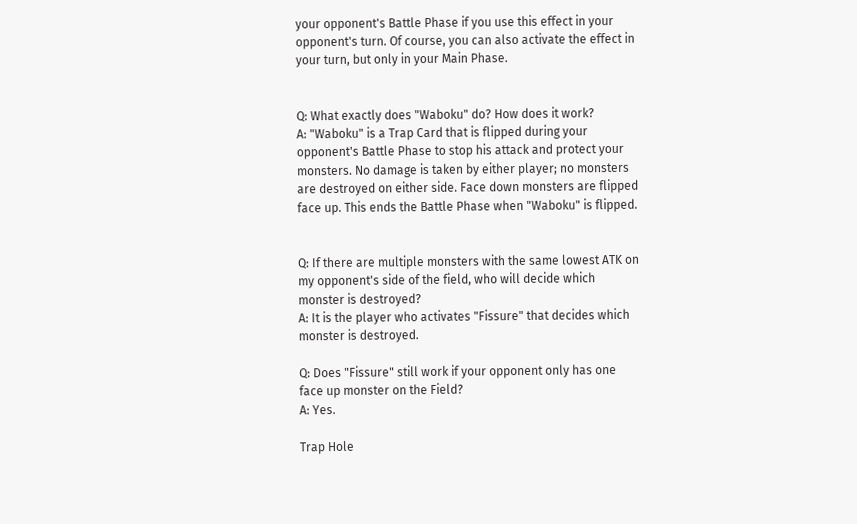your opponent's Battle Phase if you use this effect in your opponent's turn. Of course, you can also activate the effect in your turn, but only in your Main Phase.


Q: What exactly does "Waboku" do? How does it work?
A: "Waboku" is a Trap Card that is flipped during your opponent's Battle Phase to stop his attack and protect your monsters. No damage is taken by either player; no monsters are destroyed on either side. Face down monsters are flipped face up. This ends the Battle Phase when "Waboku" is flipped.


Q: If there are multiple monsters with the same lowest ATK on my opponent's side of the field, who will decide which monster is destroyed?
A: It is the player who activates "Fissure" that decides which monster is destroyed.

Q: Does "Fissure" still work if your opponent only has one face up monster on the Field?
A: Yes.

Trap Hole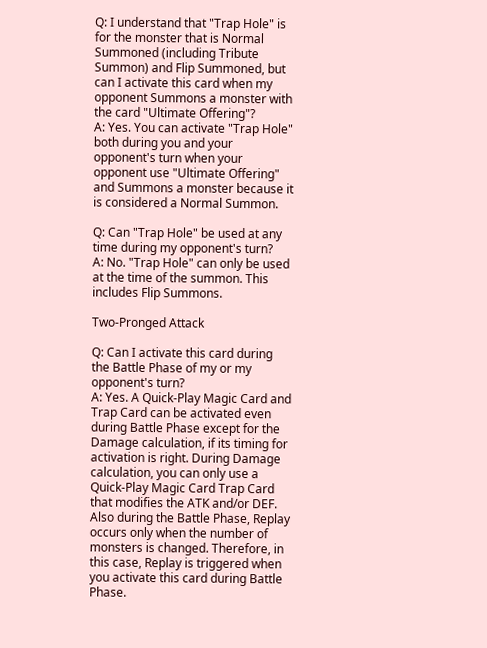Q: I understand that "Trap Hole" is for the monster that is Normal Summoned (including Tribute Summon) and Flip Summoned, but can I activate this card when my opponent Summons a monster with the card "Ultimate Offering"?
A: Yes. You can activate "Trap Hole" both during you and your opponent's turn when your opponent use "Ultimate Offering" and Summons a monster because it is considered a Normal Summon.

Q: Can "Trap Hole" be used at any time during my opponent's turn?
A: No. "Trap Hole" can only be used at the time of the summon. This includes Flip Summons.

Two-Pronged Attack

Q: Can I activate this card during the Battle Phase of my or my opponent's turn?
A: Yes. A Quick-Play Magic Card and Trap Card can be activated even during Battle Phase except for the Damage calculation, if its timing for activation is right. During Damage calculation, you can only use a Quick-Play Magic Card Trap Card that modifies the ATK and/or DEF. Also during the Battle Phase, Replay occurs only when the number of monsters is changed. Therefore, in this case, Replay is triggered when you activate this card during Battle Phase.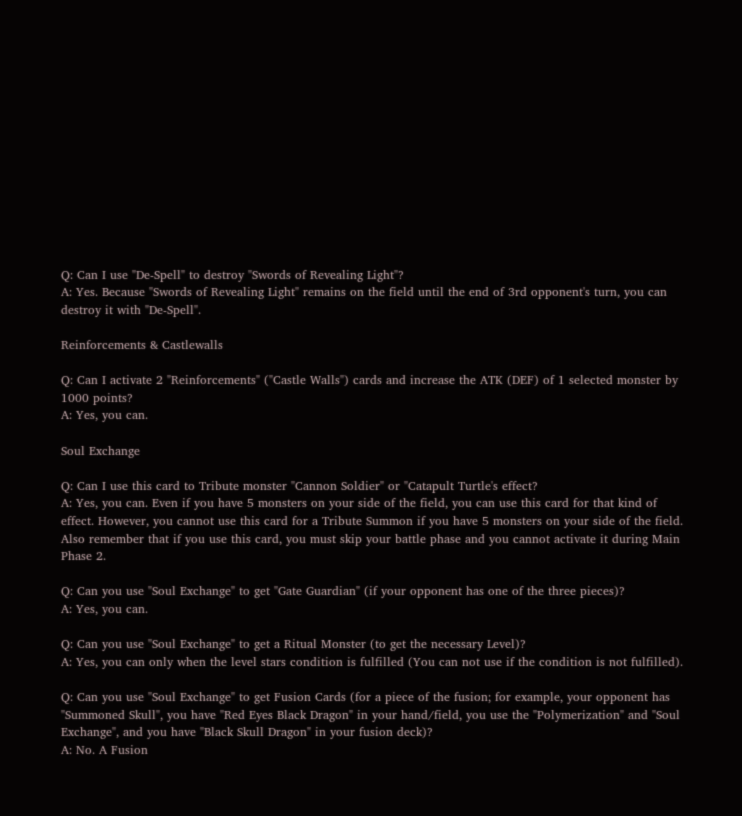Q: Can I use "De-Spell" to destroy "Swords of Revealing Light"?
A: Yes. Because "Swords of Revealing Light" remains on the field until the end of 3rd opponent's turn, you can destroy it with "De-Spell".

Reinforcements & Castlewalls

Q: Can I activate 2 "Reinforcements" ("Castle Walls") cards and increase the ATK (DEF) of 1 selected monster by 1000 points?
A: Yes, you can.

Soul Exchange

Q: Can I use this card to Tribute monster "Cannon Soldier" or "Catapult Turtle's effect?
A: Yes, you can. Even if you have 5 monsters on your side of the field, you can use this card for that kind of effect. However, you cannot use this card for a Tribute Summon if you have 5 monsters on your side of the field. Also remember that if you use this card, you must skip your battle phase and you cannot activate it during Main Phase 2.

Q: Can you use "Soul Exchange" to get "Gate Guardian" (if your opponent has one of the three pieces)?
A: Yes, you can.

Q: Can you use "Soul Exchange" to get a Ritual Monster (to get the necessary Level)?
A: Yes, you can only when the level stars condition is fulfilled (You can not use if the condition is not fulfilled).

Q: Can you use "Soul Exchange" to get Fusion Cards (for a piece of the fusion; for example, your opponent has "Summoned Skull", you have "Red Eyes Black Dragon" in your hand/field, you use the "Polymerization" and "Soul Exchange", and you have "Black Skull Dragon" in your fusion deck)?
A: No. A Fusion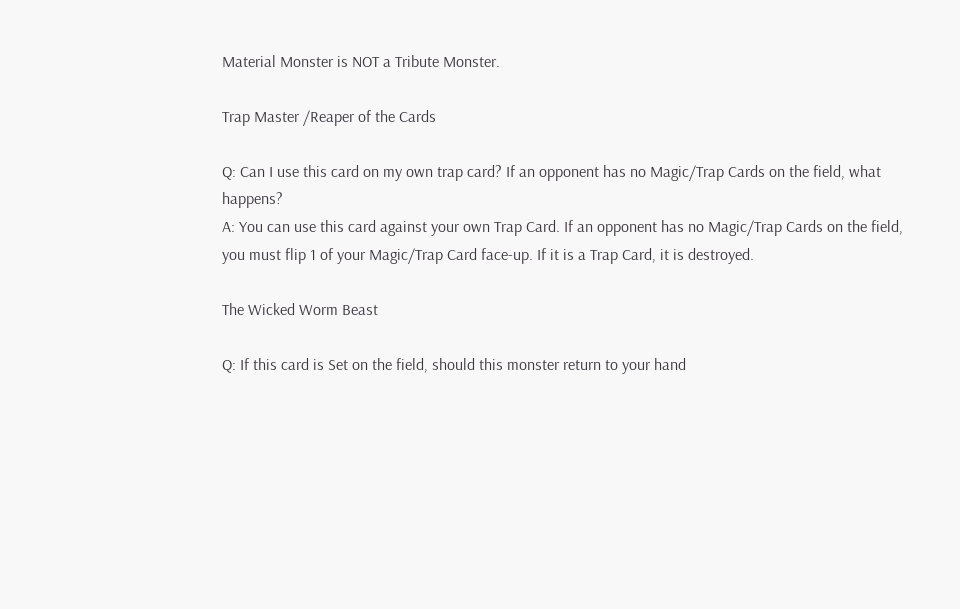Material Monster is NOT a Tribute Monster.

Trap Master /Reaper of the Cards

Q: Can I use this card on my own trap card? If an opponent has no Magic/Trap Cards on the field, what happens?
A: You can use this card against your own Trap Card. If an opponent has no Magic/Trap Cards on the field, you must flip 1 of your Magic/Trap Card face-up. If it is a Trap Card, it is destroyed.

The Wicked Worm Beast

Q: If this card is Set on the field, should this monster return to your hand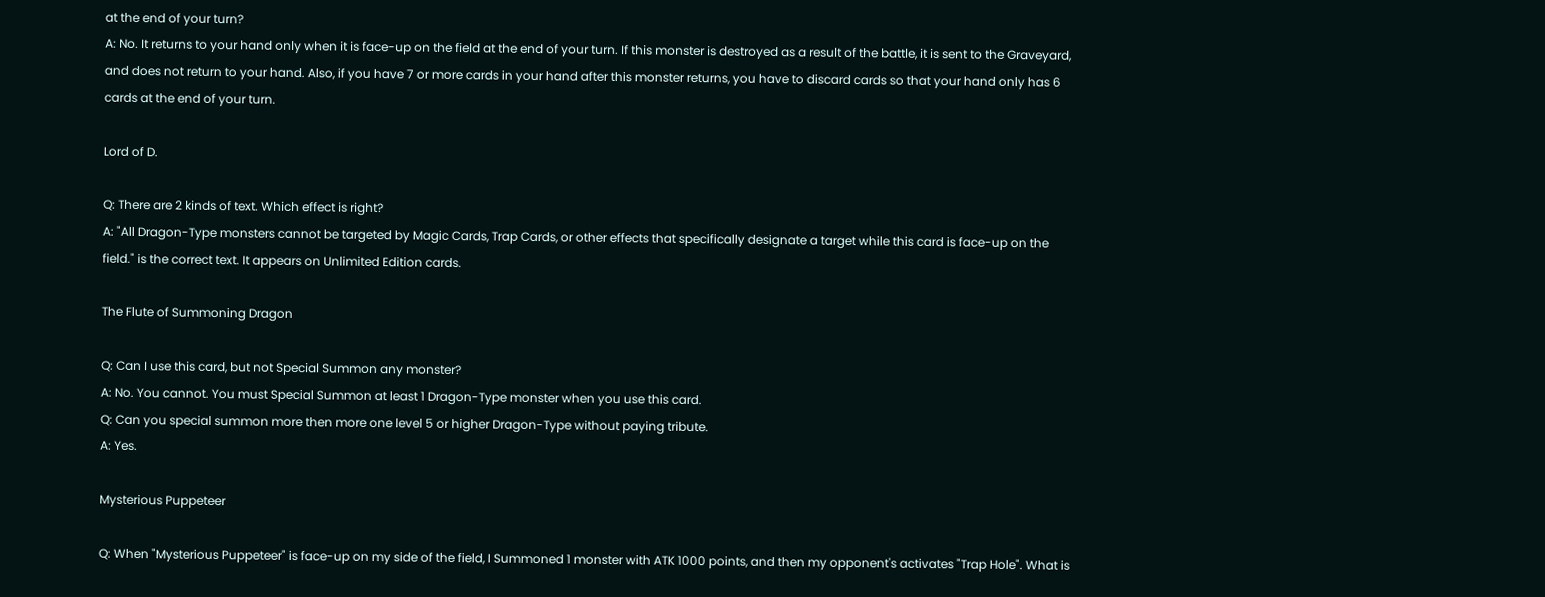at the end of your turn?
A: No. It returns to your hand only when it is face-up on the field at the end of your turn. If this monster is destroyed as a result of the battle, it is sent to the Graveyard, and does not return to your hand. Also, if you have 7 or more cards in your hand after this monster returns, you have to discard cards so that your hand only has 6 cards at the end of your turn.

Lord of D.

Q: There are 2 kinds of text. Which effect is right?
A: "All Dragon-Type monsters cannot be targeted by Magic Cards, Trap Cards, or other effects that specifically designate a target while this card is face-up on the field." is the correct text. It appears on Unlimited Edition cards.

The Flute of Summoning Dragon

Q: Can I use this card, but not Special Summon any monster?
A: No. You cannot. You must Special Summon at least 1 Dragon-Type monster when you use this card.
Q: Can you special summon more then more one level 5 or higher Dragon-Type without paying tribute.
A: Yes.

Mysterious Puppeteer

Q: When "Mysterious Puppeteer" is face-up on my side of the field, I Summoned 1 monster with ATK 1000 points, and then my opponent's activates "Trap Hole". What is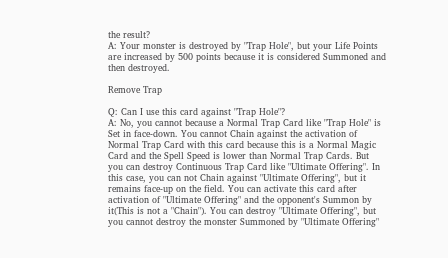the result?
A: Your monster is destroyed by "Trap Hole", but your Life Points are increased by 500 points because it is considered Summoned and then destroyed.

Remove Trap

Q: Can I use this card against "Trap Hole"?
A: No, you cannot because a Normal Trap Card like "Trap Hole" is Set in face-down. You cannot Chain against the activation of Normal Trap Card with this card because this is a Normal Magic Card and the Spell Speed is lower than Normal Trap Cards. But you can destroy Continuous Trap Card like "Ultimate Offering". In this case, you can not Chain against "Ultimate Offering", but it remains face-up on the field. You can activate this card after activation of "Ultimate Offering" and the opponent's Summon by it(This is not a "Chain"). You can destroy "Ultimate Offering", but you cannot destroy the monster Summoned by "Ultimate Offering"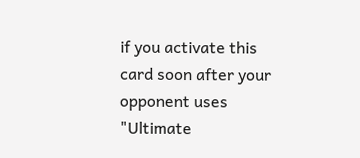if you activate this card soon after your opponent uses "Ultimate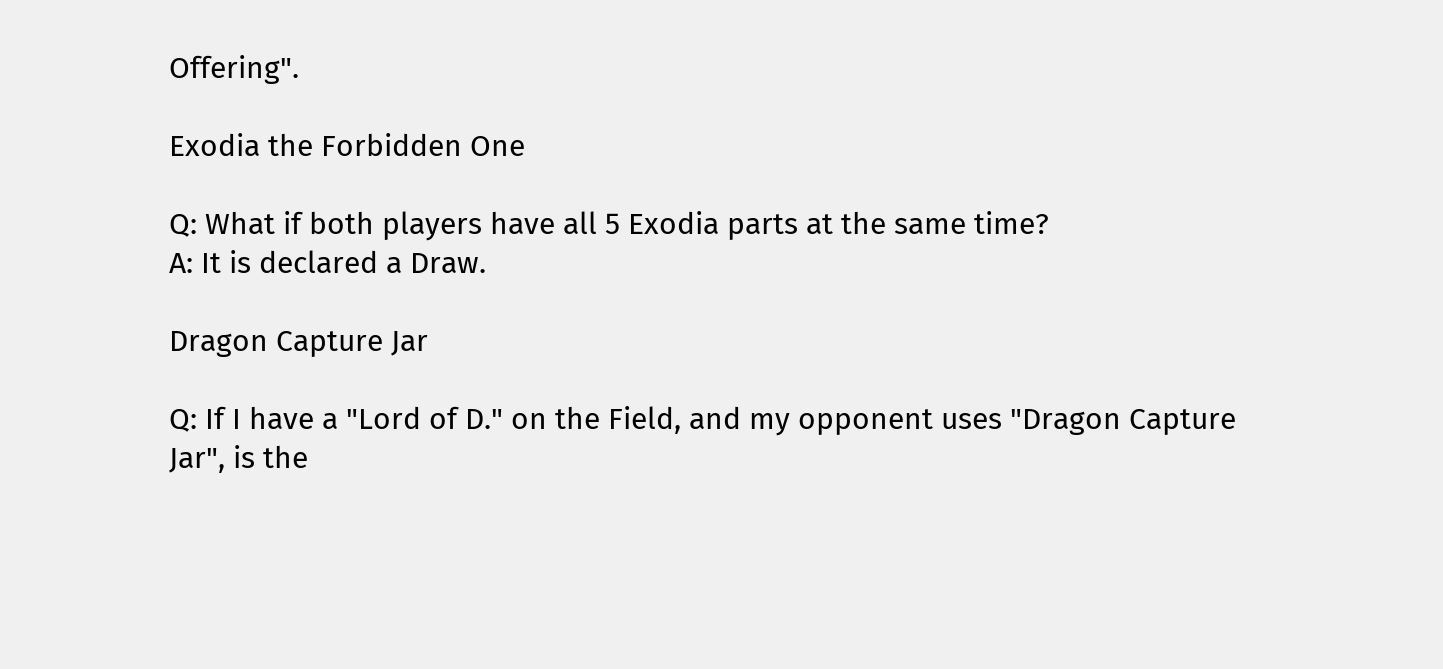Offering".

Exodia the Forbidden One

Q: What if both players have all 5 Exodia parts at the same time?
A: It is declared a Draw.

Dragon Capture Jar

Q: If I have a "Lord of D." on the Field, and my opponent uses "Dragon Capture Jar", is the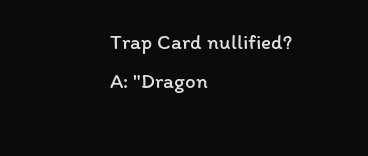Trap Card nullified?
A: "Dragon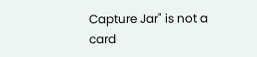Capture Jar" is not a card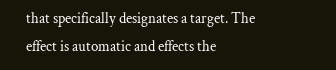that specifically designates a target. The effect is automatic and effects the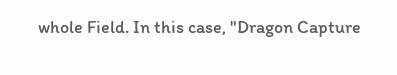whole Field. In this case, "Dragon Capture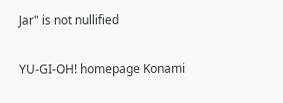Jar" is not nullified

YU-GI-OH! homepage Konami